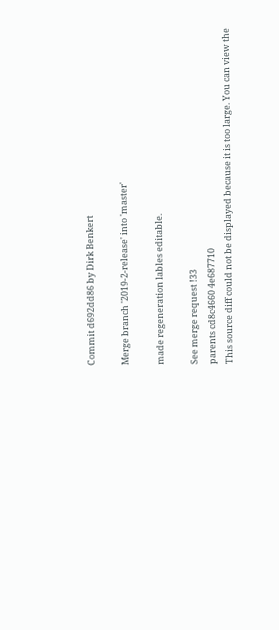Commit d692dd86 by Dirk Benkert

Merge branch '2019-2-release' into 'master'

made regeneration lables editable.

See merge request !33
parents cd8c4660 4e687710
This source diff could not be displayed because it is too large. You can view the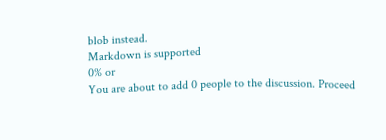blob instead.
Markdown is supported
0% or
You are about to add 0 people to the discussion. Proceed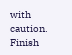with caution.
Finish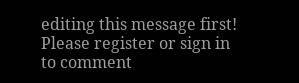editing this message first!
Please register or sign in to comment